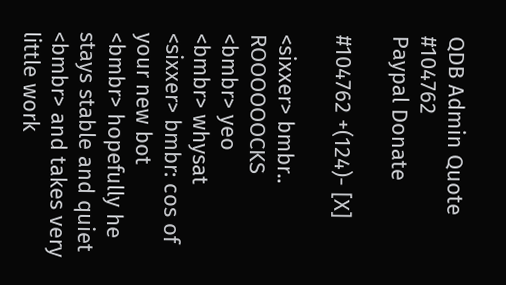QDB Admin Quote #104762
Paypal Donate

#104762 +(124)- [X]

<sixxer> bmbr.. ROOOOOOCKS
<bmbr> yeo
<bmbr> whysat
<sixxer> bmbr: cos of your new bot
<bmbr> hopefully he stays stable and quiet
<bmbr> and takes very little work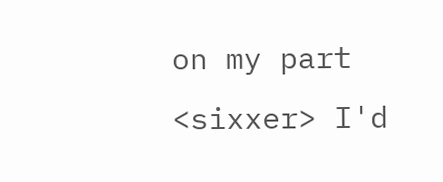on my part
<sixxer> I'd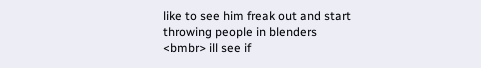like to see him freak out and start throwing people in blenders
<bmbr> ill see if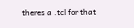theres a .tcl for that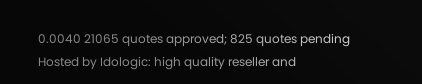0.0040 21065 quotes approved; 825 quotes pending
Hosted by Idologic: high quality reseller and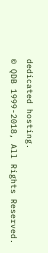dedicated hosting.
© QDB 1999-2018, All Rights Reserved.